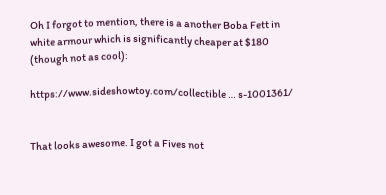Oh I forgot to mention, there is a another Boba Fett in white armour which is significantly cheaper at $180 (though not as cool):

https://www.sideshowtoy.com/collectible … s-1001361/


That looks awesome. I got a Fives not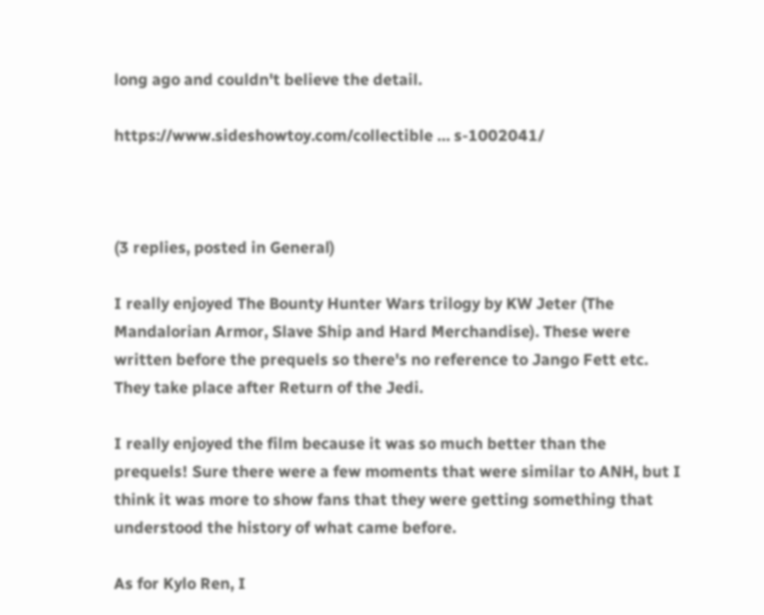long ago and couldn't believe the detail.

https://www.sideshowtoy.com/collectible … s-1002041/



(3 replies, posted in General)

I really enjoyed The Bounty Hunter Wars trilogy by KW Jeter (The Mandalorian Armor, Slave Ship and Hard Merchandise). These were written before the prequels so there's no reference to Jango Fett etc. They take place after Return of the Jedi.

I really enjoyed the film because it was so much better than the prequels! Sure there were a few moments that were similar to ANH, but I think it was more to show fans that they were getting something that understood the history of what came before.

As for Kylo Ren, I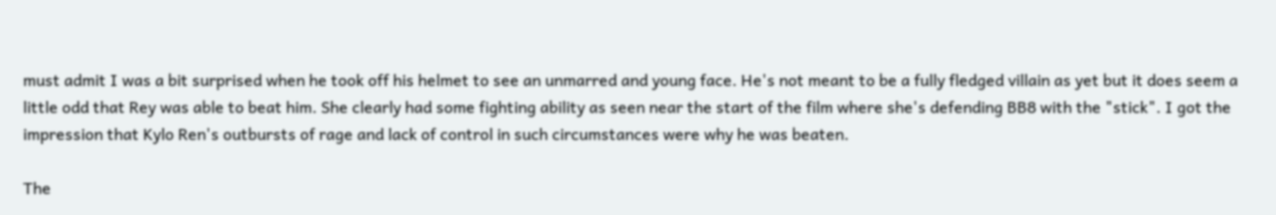must admit I was a bit surprised when he took off his helmet to see an unmarred and young face. He's not meant to be a fully fledged villain as yet but it does seem a little odd that Rey was able to beat him. She clearly had some fighting ability as seen near the start of the film where she's defending BB8 with the "stick". I got the impression that Kylo Ren's outbursts of rage and lack of control in such circumstances were why he was beaten.

The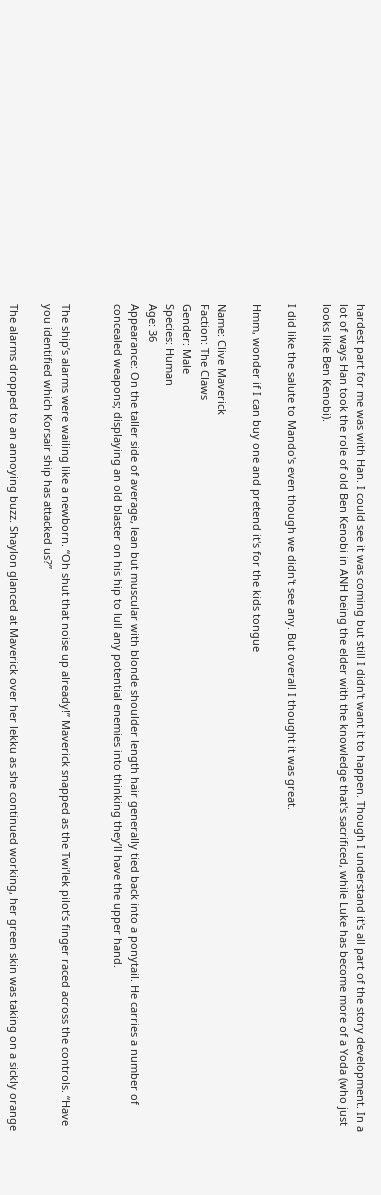hardest part for me was with Han. I could see it was coming but still I didn't want it to happen. Though I understand it's all part of the story development. In a lot of ways Han took the role of old Ben Kenobi in ANH being the elder with the knowledge that's sacrificed, while Luke has become more of a Yoda (who just looks like Ben Kenobi).

I did like the salute to Mando's even though we didn't see any. But overall I thought it was great.

Hmm, wonder if I can buy one and pretend it's for the kids tongue

Name: Clive Maverick
Faction: The Claws
Gender: Male
Species: Human
Age: 36
Appearance: On the taller side of average, lean but muscular with blonde shoulder length hair generally tied back into a ponytail. He carries a number of concealed weapons; displaying an old blaster on his hip to lull any potential enemies into thinking they’ll have the upper hand.


The ship’s alarms were wailing like a newborn. “Oh shut that noise up already!” Maverick snapped as the Twi’lek pilot’s finger raced across the controls. “Have you identified which Korsair ship has attacked us?”

The alarms dropped to an annoying buzz. Shaylon glanced at Maverick over her lekku as she continued working, her green skin was taking on a sickly orange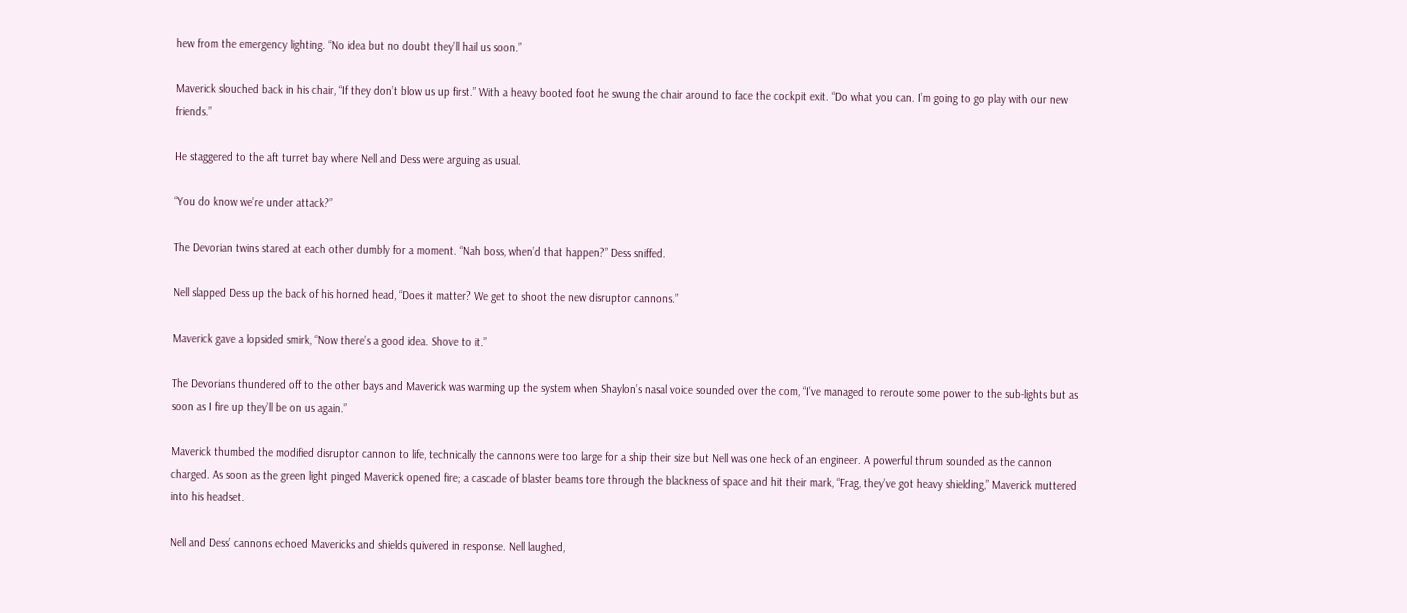hew from the emergency lighting. “No idea but no doubt they’ll hail us soon.”

Maverick slouched back in his chair, “If they don’t blow us up first.” With a heavy booted foot he swung the chair around to face the cockpit exit. “Do what you can. I’m going to go play with our new friends.”

He staggered to the aft turret bay where Nell and Dess were arguing as usual.

“You do know we’re under attack?”

The Devorian twins stared at each other dumbly for a moment. “Nah boss, when’d that happen?” Dess sniffed.

Nell slapped Dess up the back of his horned head, “Does it matter? We get to shoot the new disruptor cannons.”

Maverick gave a lopsided smirk, “Now there’s a good idea. Shove to it.”

The Devorians thundered off to the other bays and Maverick was warming up the system when Shaylon’s nasal voice sounded over the com, “I’ve managed to reroute some power to the sub-lights but as soon as I fire up they’ll be on us again.”

Maverick thumbed the modified disruptor cannon to life, technically the cannons were too large for a ship their size but Nell was one heck of an engineer. A powerful thrum sounded as the cannon charged. As soon as the green light pinged Maverick opened fire; a cascade of blaster beams tore through the blackness of space and hit their mark, “Frag, they’ve got heavy shielding,” Maverick muttered into his headset.

Nell and Dess’ cannons echoed Mavericks and shields quivered in response. Nell laughed,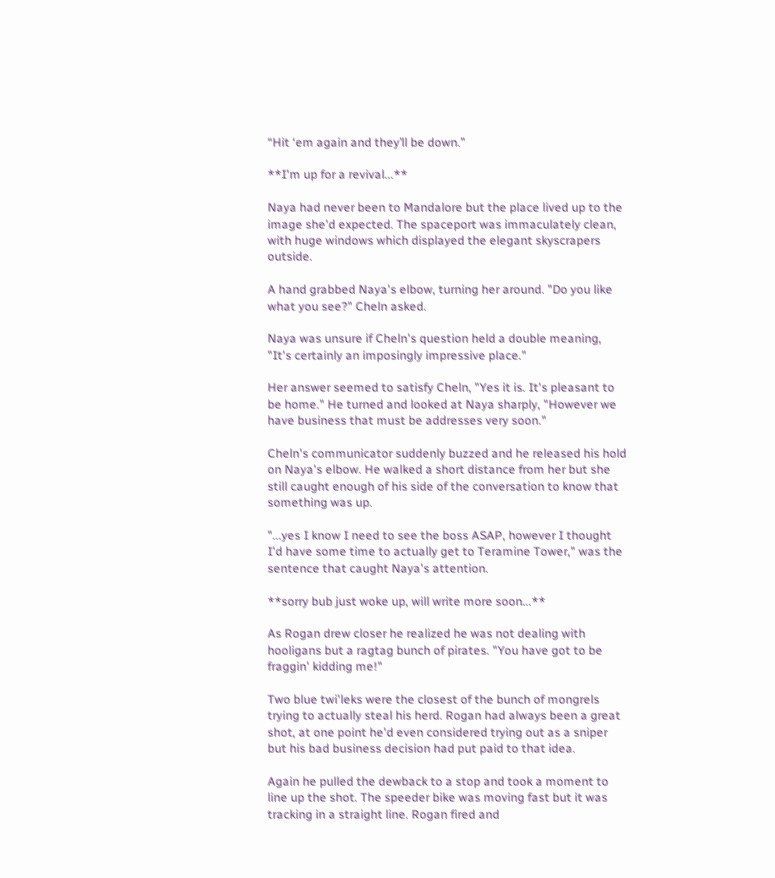“Hit ‘em again and they’ll be down.”

**I'm up for a revival...**

Naya had never been to Mandalore but the place lived up to the image she'd expected. The spaceport was immaculately clean, with huge windows which displayed the elegant skyscrapers outside.

A hand grabbed Naya's elbow, turning her around. "Do you like what you see?" Cheln asked.

Naya was unsure if Cheln's question held a double meaning, "It's certainly an imposingly impressive place."

Her answer seemed to satisfy Cheln, "Yes it is. It's pleasant to be home." He turned and looked at Naya sharply, "However we have business that must be addresses very soon."

Cheln's communicator suddenly buzzed and he released his hold on Naya's elbow. He walked a short distance from her but she still caught enough of his side of the conversation to know that something was up.

"...yes I know I need to see the boss ASAP, however I thought I'd have some time to actually get to Teramine Tower," was the sentence that caught Naya's attention.

**sorry bub just woke up, will write more soon...**

As Rogan drew closer he realized he was not dealing with hooligans but a ragtag bunch of pirates. "You have got to be fraggin' kidding me!"

Two blue twi'leks were the closest of the bunch of mongrels trying to actually steal his herd. Rogan had always been a great shot, at one point he'd even considered trying out as a sniper but his bad business decision had put paid to that idea.

Again he pulled the dewback to a stop and took a moment to line up the shot. The speeder bike was moving fast but it was tracking in a straight line. Rogan fired and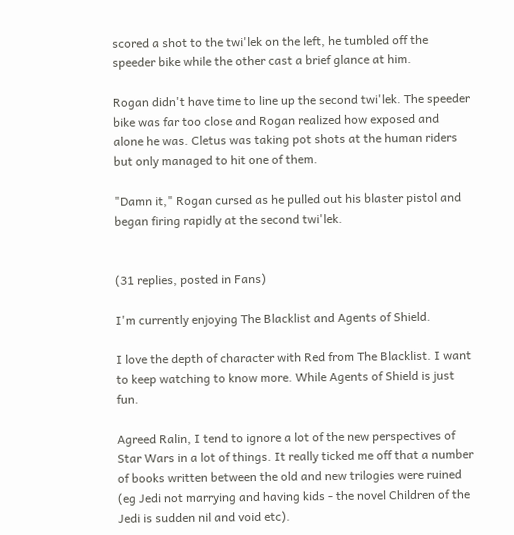scored a shot to the twi'lek on the left, he tumbled off the speeder bike while the other cast a brief glance at him.

Rogan didn't have time to line up the second twi'lek. The speeder bike was far too close and Rogan realized how exposed and alone he was. Cletus was taking pot shots at the human riders but only managed to hit one of them.

"Damn it," Rogan cursed as he pulled out his blaster pistol and began firing rapidly at the second twi'lek.


(31 replies, posted in Fans)

I'm currently enjoying The Blacklist and Agents of Shield.

I love the depth of character with Red from The Blacklist. I want to keep watching to know more. While Agents of Shield is just fun.

Agreed Ralin, I tend to ignore a lot of the new perspectives of Star Wars in a lot of things. It really ticked me off that a number of books written between the old and new trilogies were ruined (eg Jedi not marrying and having kids - the novel Children of the Jedi is sudden nil and void etc).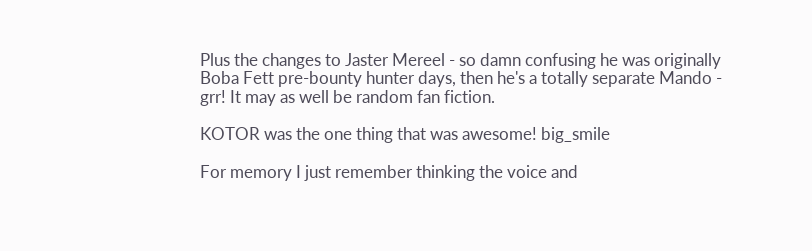Plus the changes to Jaster Mereel - so damn confusing he was originally Boba Fett pre-bounty hunter days, then he's a totally separate Mando - grr! It may as well be random fan fiction.

KOTOR was the one thing that was awesome! big_smile

For memory I just remember thinking the voice and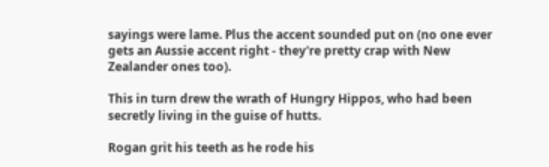sayings were lame. Plus the accent sounded put on (no one ever gets an Aussie accent right - they're pretty crap with New Zealander ones too).

This in turn drew the wrath of Hungry Hippos, who had been secretly living in the guise of hutts.

Rogan grit his teeth as he rode his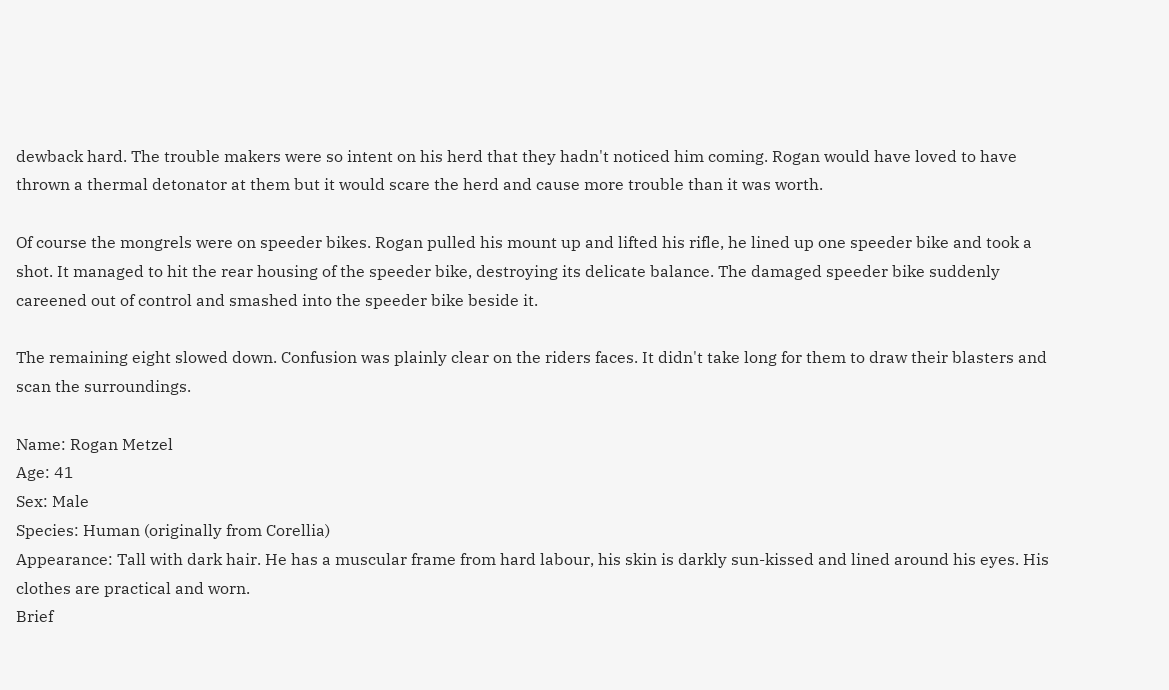dewback hard. The trouble makers were so intent on his herd that they hadn't noticed him coming. Rogan would have loved to have thrown a thermal detonator at them but it would scare the herd and cause more trouble than it was worth.

Of course the mongrels were on speeder bikes. Rogan pulled his mount up and lifted his rifle, he lined up one speeder bike and took a shot. It managed to hit the rear housing of the speeder bike, destroying its delicate balance. The damaged speeder bike suddenly careened out of control and smashed into the speeder bike beside it.

The remaining eight slowed down. Confusion was plainly clear on the riders faces. It didn't take long for them to draw their blasters and scan the surroundings.

Name: Rogan Metzel
Age: 41
Sex: Male
Species: Human (originally from Corellia)
Appearance: Tall with dark hair. He has a muscular frame from hard labour, his skin is darkly sun-kissed and lined around his eyes. His clothes are practical and worn.
Brief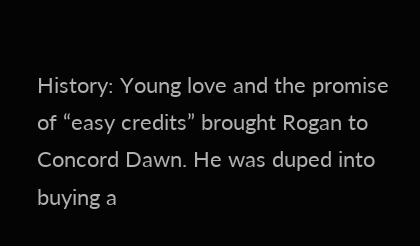History: Young love and the promise of “easy credits” brought Rogan to Concord Dawn. He was duped into buying a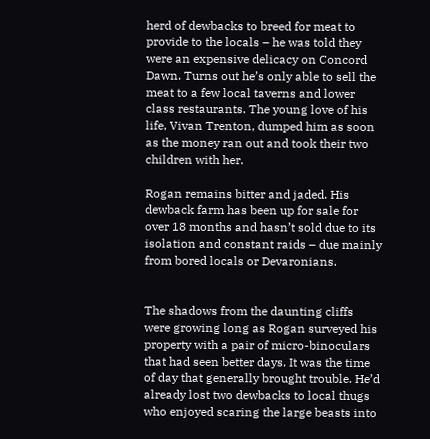herd of dewbacks to breed for meat to provide to the locals – he was told they were an expensive delicacy on Concord Dawn. Turns out he’s only able to sell the meat to a few local taverns and lower class restaurants. The young love of his life, Vivan Trenton, dumped him as soon as the money ran out and took their two children with her.

Rogan remains bitter and jaded. His dewback farm has been up for sale for over 18 months and hasn’t sold due to its isolation and constant raids – due mainly from bored locals or Devaronians.


The shadows from the daunting cliffs were growing long as Rogan surveyed his property with a pair of micro-binoculars that had seen better days. It was the time of day that generally brought trouble. He’d already lost two dewbacks to local thugs who enjoyed scaring the large beasts into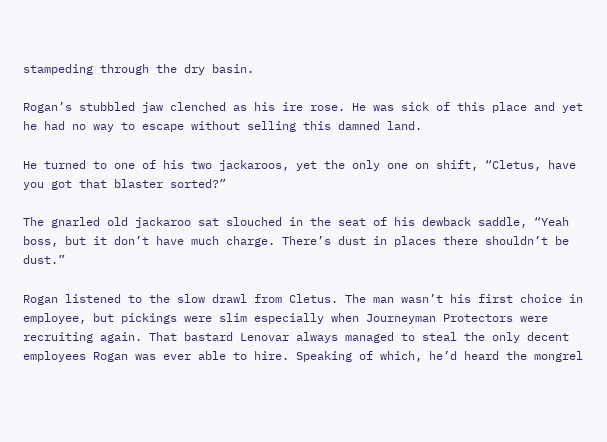stampeding through the dry basin.

Rogan’s stubbled jaw clenched as his ire rose. He was sick of this place and yet he had no way to escape without selling this damned land.

He turned to one of his two jackaroos, yet the only one on shift, “Cletus, have you got that blaster sorted?”

The gnarled old jackaroo sat slouched in the seat of his dewback saddle, “Yeah boss, but it don’t have much charge. There’s dust in places there shouldn’t be dust.”

Rogan listened to the slow drawl from Cletus. The man wasn’t his first choice in employee, but pickings were slim especially when Journeyman Protectors were recruiting again. That bastard Lenovar always managed to steal the only decent employees Rogan was ever able to hire. Speaking of which, he’d heard the mongrel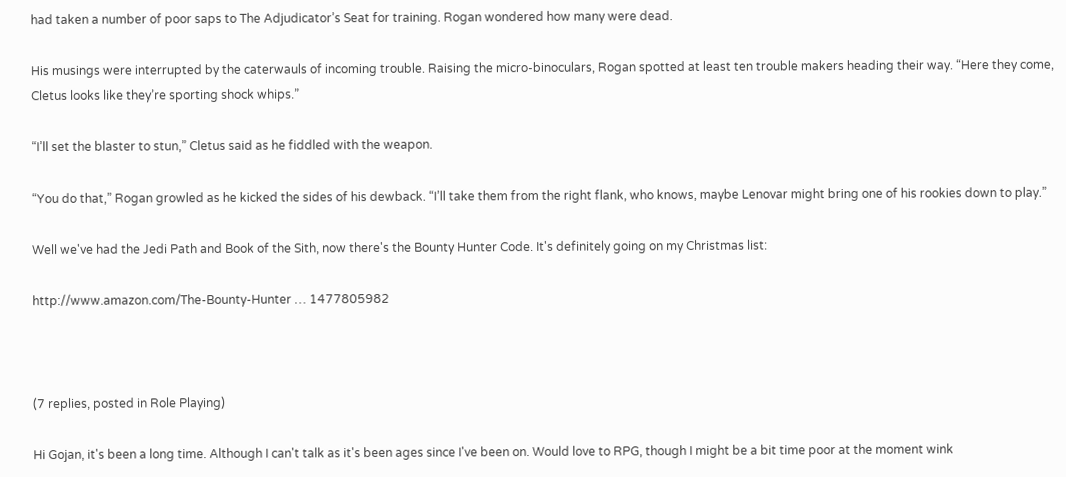had taken a number of poor saps to The Adjudicator’s Seat for training. Rogan wondered how many were dead.

His musings were interrupted by the caterwauls of incoming trouble. Raising the micro-binoculars, Rogan spotted at least ten trouble makers heading their way. “Here they come, Cletus looks like they’re sporting shock whips.”

“I’ll set the blaster to stun,” Cletus said as he fiddled with the weapon.

“You do that,” Rogan growled as he kicked the sides of his dewback. “I’ll take them from the right flank, who knows, maybe Lenovar might bring one of his rookies down to play.”

Well we've had the Jedi Path and Book of the Sith, now there's the Bounty Hunter Code. It's definitely going on my Christmas list:

http://www.amazon.com/The-Bounty-Hunter … 1477805982



(7 replies, posted in Role Playing)

Hi Gojan, it's been a long time. Although I can't talk as it's been ages since I've been on. Would love to RPG, though I might be a bit time poor at the moment wink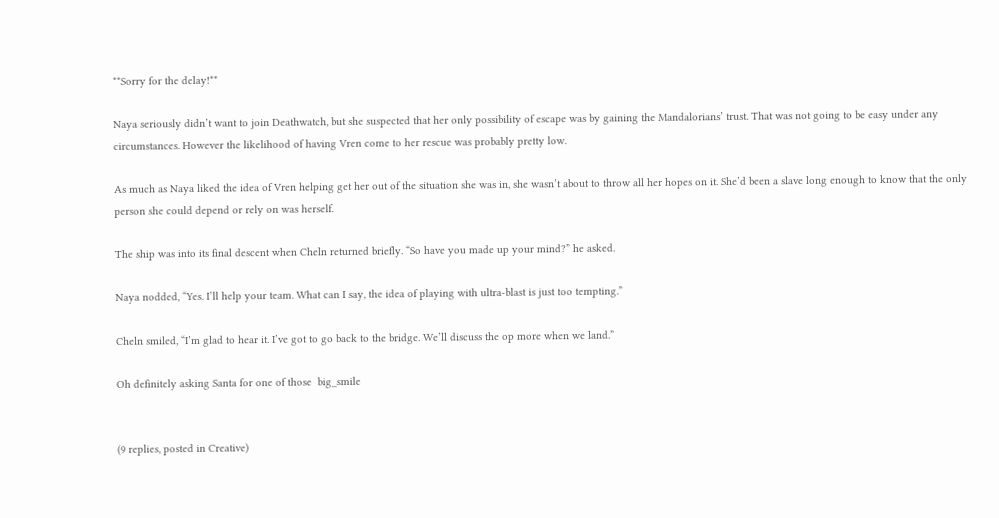**Sorry for the delay!**

Naya seriously didn’t want to join Deathwatch, but she suspected that her only possibility of escape was by gaining the Mandalorians’ trust. That was not going to be easy under any circumstances. However the likelihood of having Vren come to her rescue was probably pretty low.

As much as Naya liked the idea of Vren helping get her out of the situation she was in, she wasn’t about to throw all her hopes on it. She’d been a slave long enough to know that the only person she could depend or rely on was herself.

The ship was into its final descent when Cheln returned briefly. “So have you made up your mind?” he asked.

Naya nodded, “Yes. I’ll help your team. What can I say, the idea of playing with ultra-blast is just too tempting.”

Cheln smiled, “I’m glad to hear it. I’ve got to go back to the bridge. We’ll discuss the op more when we land.”

Oh definitely asking Santa for one of those  big_smile


(9 replies, posted in Creative)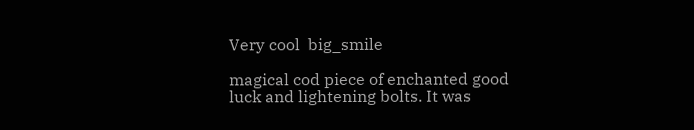Very cool  big_smile

magical cod piece of enchanted good luck and lightening bolts. It was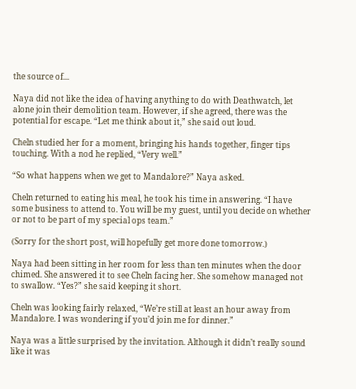the source of...

Naya did not like the idea of having anything to do with Deathwatch, let alone join their demolition team. However, if she agreed, there was the potential for escape. “Let me think about it,” she said out loud.

Cheln studied her for a moment, bringing his hands together, finger tips touching. With a nod he replied, “Very well.”

“So what happens when we get to Mandalore?” Naya asked.

Cheln returned to eating his meal, he took his time in answering. “I have some business to attend to. You will be my guest, until you decide on whether or not to be part of my special ops team.”

(Sorry for the short post, will hopefully get more done tomorrow.)

Naya had been sitting in her room for less than ten minutes when the door chimed. She answered it to see Cheln facing her. She somehow managed not to swallow. “Yes?” she said keeping it short.

Cheln was looking fairly relaxed, “We’re still at least an hour away from Mandalore. I was wondering if you’d join me for dinner.”

Naya was a little surprised by the invitation. Although it didn’t really sound like it was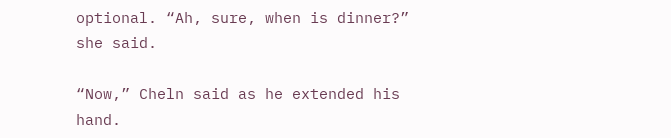optional. “Ah, sure, when is dinner?” she said.

“Now,” Cheln said as he extended his hand.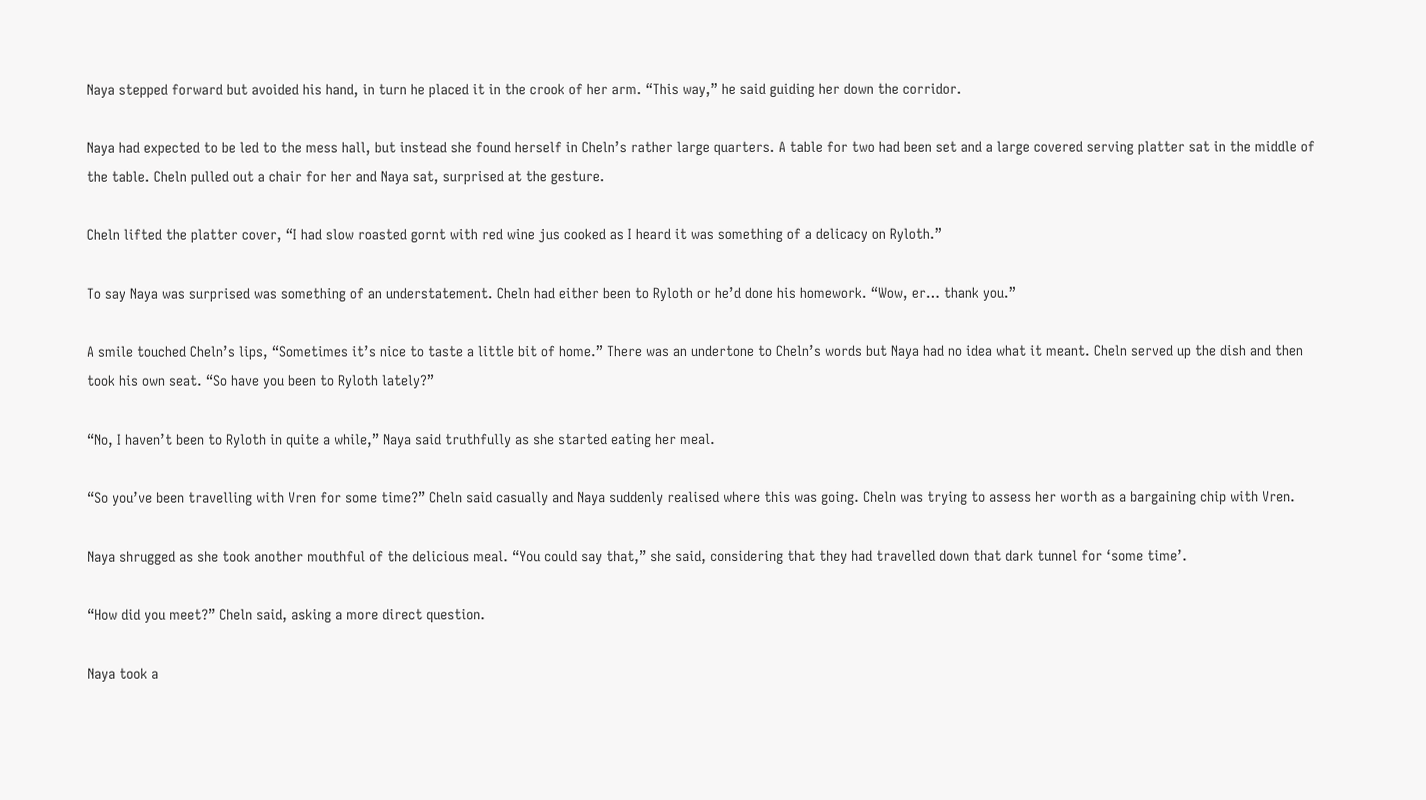Naya stepped forward but avoided his hand, in turn he placed it in the crook of her arm. “This way,” he said guiding her down the corridor.

Naya had expected to be led to the mess hall, but instead she found herself in Cheln’s rather large quarters. A table for two had been set and a large covered serving platter sat in the middle of the table. Cheln pulled out a chair for her and Naya sat, surprised at the gesture.

Cheln lifted the platter cover, “I had slow roasted gornt with red wine jus cooked as I heard it was something of a delicacy on Ryloth.”

To say Naya was surprised was something of an understatement. Cheln had either been to Ryloth or he’d done his homework. “Wow, er… thank you.”

A smile touched Cheln’s lips, “Sometimes it’s nice to taste a little bit of home.” There was an undertone to Cheln’s words but Naya had no idea what it meant. Cheln served up the dish and then took his own seat. “So have you been to Ryloth lately?”

“No, I haven’t been to Ryloth in quite a while,” Naya said truthfully as she started eating her meal.

“So you’ve been travelling with Vren for some time?” Cheln said casually and Naya suddenly realised where this was going. Cheln was trying to assess her worth as a bargaining chip with Vren.

Naya shrugged as she took another mouthful of the delicious meal. “You could say that,” she said, considering that they had travelled down that dark tunnel for ‘some time’.

“How did you meet?” Cheln said, asking a more direct question.

Naya took a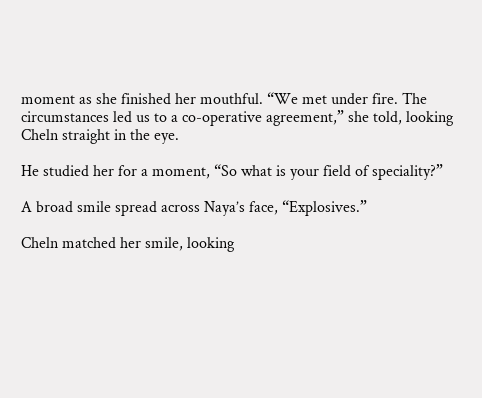moment as she finished her mouthful. “We met under fire. The circumstances led us to a co-operative agreement,” she told, looking Cheln straight in the eye.

He studied her for a moment, “So what is your field of speciality?”

A broad smile spread across Naya’s face, “Explosives.”

Cheln matched her smile, looking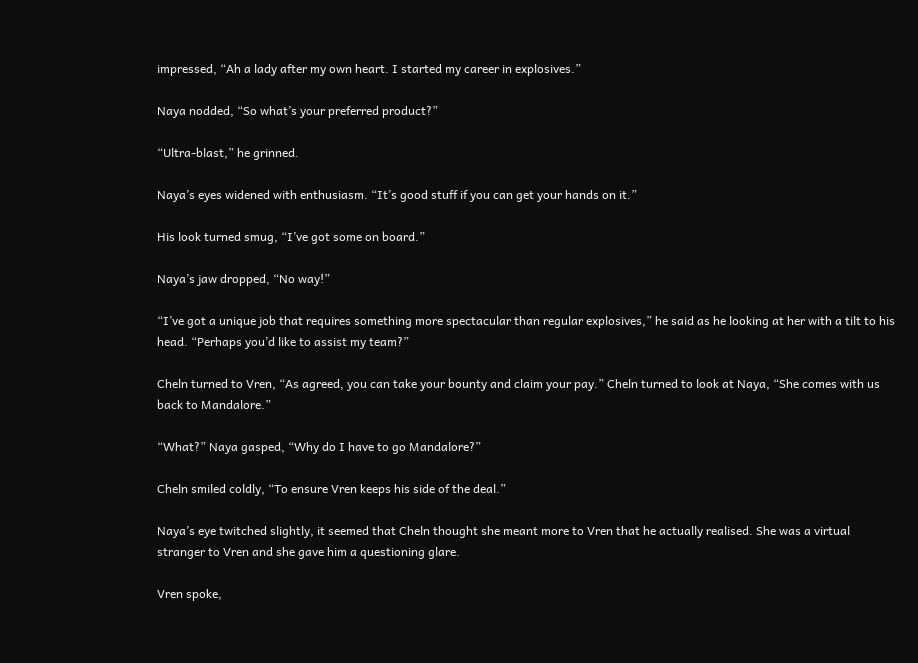impressed, “Ah a lady after my own heart. I started my career in explosives.”

Naya nodded, “So what’s your preferred product?”

“Ultra-blast,” he grinned.

Naya’s eyes widened with enthusiasm. “It’s good stuff if you can get your hands on it.”

His look turned smug, “I’ve got some on board.”

Naya’s jaw dropped, “No way!”

“I’ve got a unique job that requires something more spectacular than regular explosives,” he said as he looking at her with a tilt to his head. “Perhaps you’d like to assist my team?”

Cheln turned to Vren, “As agreed, you can take your bounty and claim your pay.” Cheln turned to look at Naya, “She comes with us back to Mandalore.”

“What?” Naya gasped, “Why do I have to go Mandalore?”

Cheln smiled coldly, “To ensure Vren keeps his side of the deal.”

Naya’s eye twitched slightly, it seemed that Cheln thought she meant more to Vren that he actually realised. She was a virtual stranger to Vren and she gave him a questioning glare.

Vren spoke,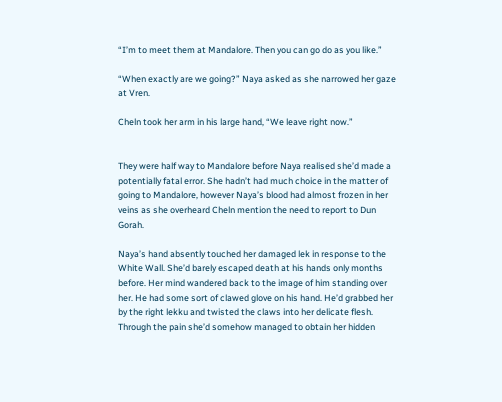“I’m to meet them at Mandalore. Then you can go do as you like.”

“When exactly are we going?” Naya asked as she narrowed her gaze at Vren.

Cheln took her arm in his large hand, “We leave right now.”


They were half way to Mandalore before Naya realised she’d made a potentially fatal error. She hadn’t had much choice in the matter of going to Mandalore, however Naya’s blood had almost frozen in her veins as she overheard Cheln mention the need to report to Dun Gorah.

Naya’s hand absently touched her damaged lek in response to the White Wall. She’d barely escaped death at his hands only months before. Her mind wandered back to the image of him standing over her. He had some sort of clawed glove on his hand. He’d grabbed her by the right lekku and twisted the claws into her delicate flesh. Through the pain she’d somehow managed to obtain her hidden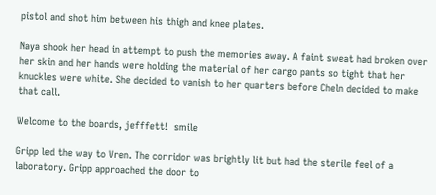pistol and shot him between his thigh and knee plates.

Naya shook her head in attempt to push the memories away. A faint sweat had broken over her skin and her hands were holding the material of her cargo pants so tight that her knuckles were white. She decided to vanish to her quarters before Cheln decided to make that call.

Welcome to the boards, jefffett!  smile

Gripp led the way to Vren. The corridor was brightly lit but had the sterile feel of a laboratory. Gripp approached the door to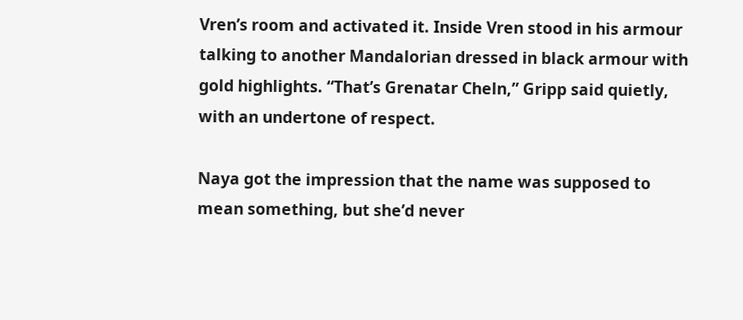Vren’s room and activated it. Inside Vren stood in his armour talking to another Mandalorian dressed in black armour with gold highlights. “That’s Grenatar Cheln,” Gripp said quietly, with an undertone of respect.

Naya got the impression that the name was supposed to mean something, but she’d never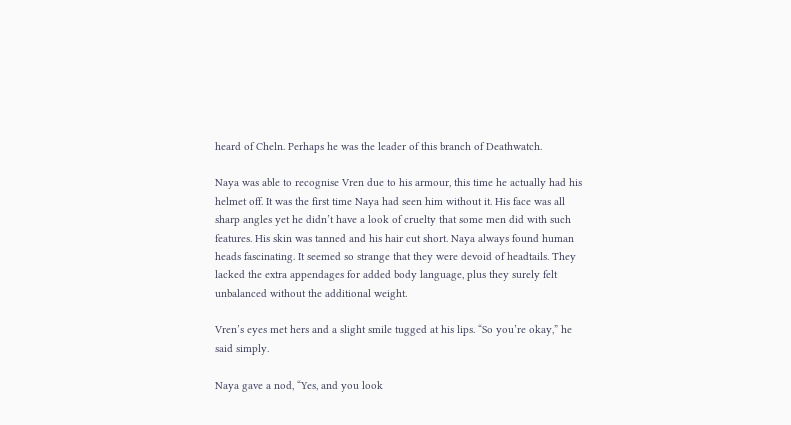heard of Cheln. Perhaps he was the leader of this branch of Deathwatch.

Naya was able to recognise Vren due to his armour, this time he actually had his helmet off. It was the first time Naya had seen him without it. His face was all sharp angles yet he didn’t have a look of cruelty that some men did with such features. His skin was tanned and his hair cut short. Naya always found human heads fascinating. It seemed so strange that they were devoid of headtails. They lacked the extra appendages for added body language, plus they surely felt unbalanced without the additional weight.

Vren’s eyes met hers and a slight smile tugged at his lips. “So you’re okay,” he said simply.

Naya gave a nod, “Yes, and you look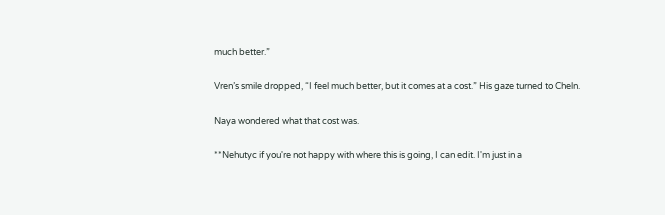much better.”

Vren’s smile dropped, “I feel much better, but it comes at a cost.” His gaze turned to Cheln.

Naya wondered what that cost was.

**Nehutyc if you're not happy with where this is going, I can edit. I'm just in a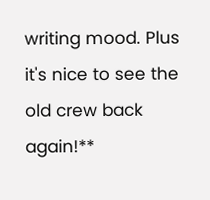writing mood. Plus it's nice to see the old crew back again!**